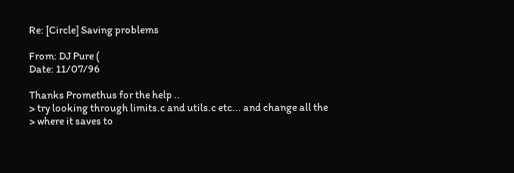Re: [Circle] Saving problems

From: DJ Pure (
Date: 11/07/96

Thanks Promethus for the help ..
> try looking through limits.c and utils.c etc... and change all the
> where it saves to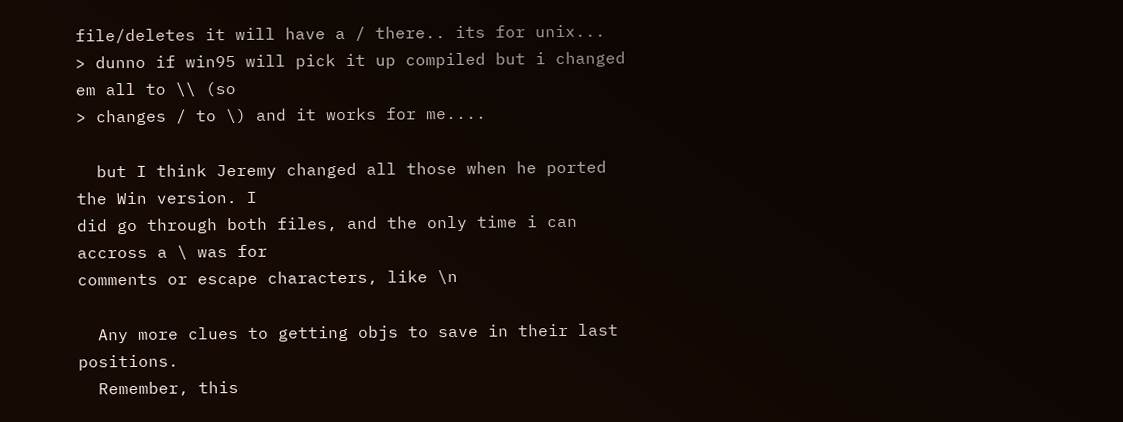file/deletes it will have a / there.. its for unix...
> dunno if win95 will pick it up compiled but i changed em all to \\ (so
> changes / to \) and it works for me....

  but I think Jeremy changed all those when he ported the Win version. I
did go through both files, and the only time i can accross a \ was for
comments or escape characters, like \n

  Any more clues to getting objs to save in their last positions.
  Remember, this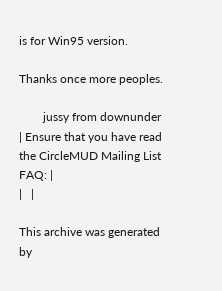is for Win95 version.

Thanks once more peoples.

        jussy from downunder
| Ensure that you have read the CircleMUD Mailing List FAQ: |
|   |

This archive was generated by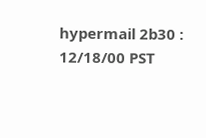hypermail 2b30 : 12/18/00 PST